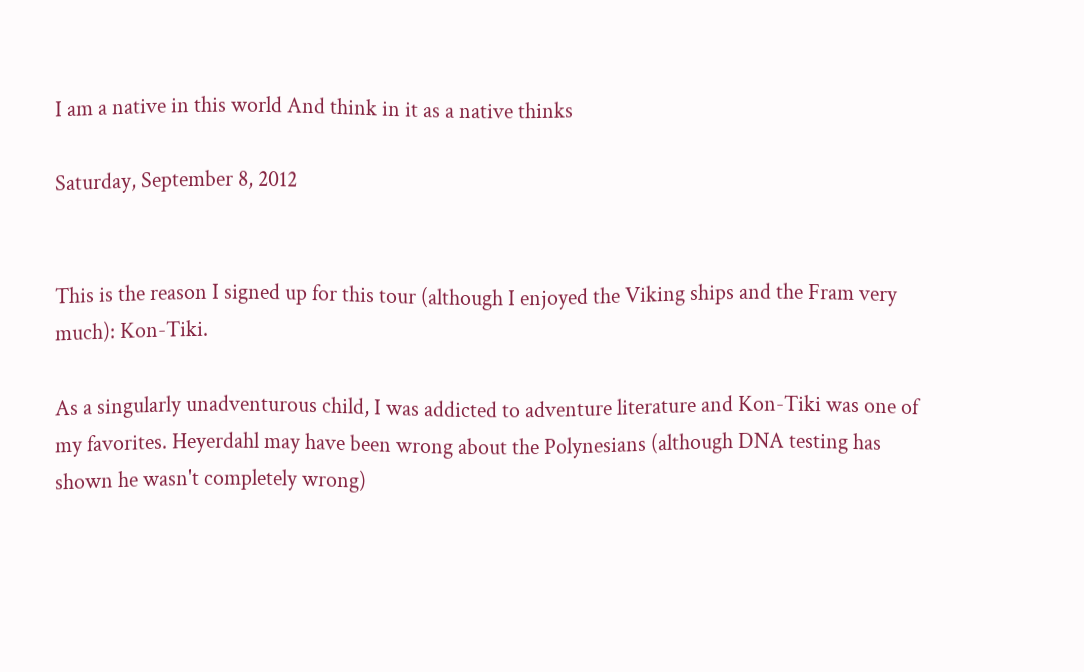I am a native in this world And think in it as a native thinks

Saturday, September 8, 2012


This is the reason I signed up for this tour (although I enjoyed the Viking ships and the Fram very much): Kon-Tiki.

As a singularly unadventurous child, I was addicted to adventure literature and Kon-Tiki was one of my favorites. Heyerdahl may have been wrong about the Polynesians (although DNA testing has shown he wasn't completely wrong)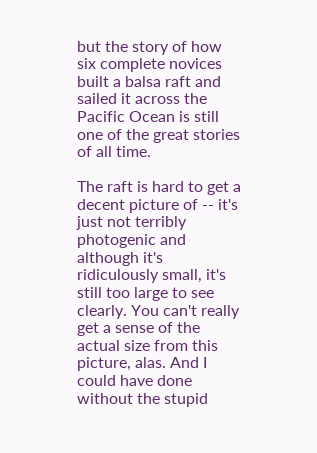but the story of how six complete novices built a balsa raft and sailed it across the Pacific Ocean is still one of the great stories of all time.

The raft is hard to get a decent picture of -- it's just not terribly photogenic and although it's ridiculously small, it's still too large to see clearly. You can't really get a sense of the actual size from this picture, alas. And I could have done without the stupid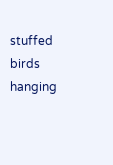stuffed birds hanging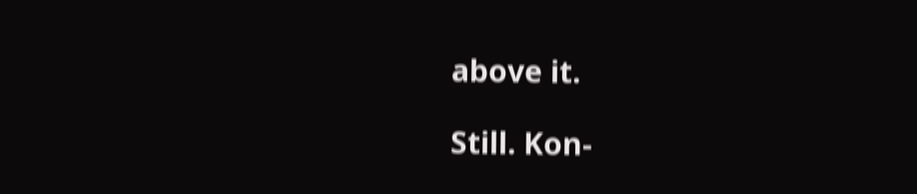above it.

Still. Kon-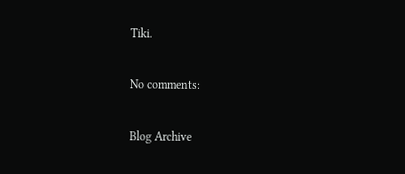Tiki.

No comments:

Blog Archive